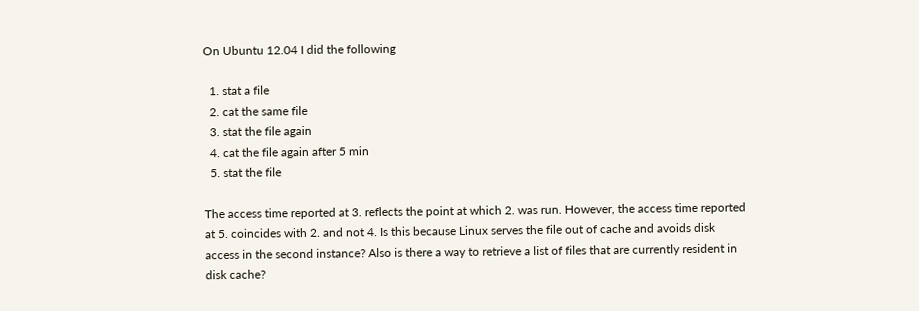On Ubuntu 12.04 I did the following

  1. stat a file
  2. cat the same file
  3. stat the file again
  4. cat the file again after 5 min
  5. stat the file

The access time reported at 3. reflects the point at which 2. was run. However, the access time reported at 5. coincides with 2. and not 4. Is this because Linux serves the file out of cache and avoids disk access in the second instance? Also is there a way to retrieve a list of files that are currently resident in disk cache?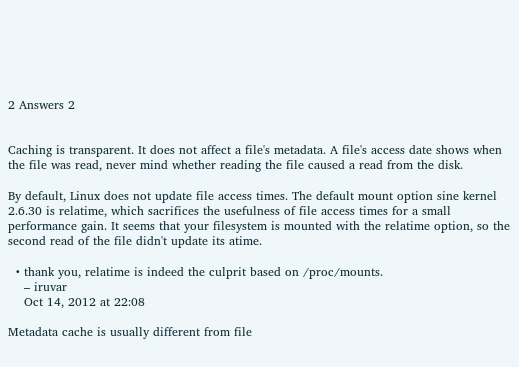2 Answers 2


Caching is transparent. It does not affect a file's metadata. A file's access date shows when the file was read, never mind whether reading the file caused a read from the disk.

By default, Linux does not update file access times. The default mount option sine kernel 2.6.30 is relatime, which sacrifices the usefulness of file access times for a small performance gain. It seems that your filesystem is mounted with the relatime option, so the second read of the file didn't update its atime.

  • thank you, relatime is indeed the culprit based on /proc/mounts.
    – iruvar
    Oct 14, 2012 at 22:08

Metadata cache is usually different from file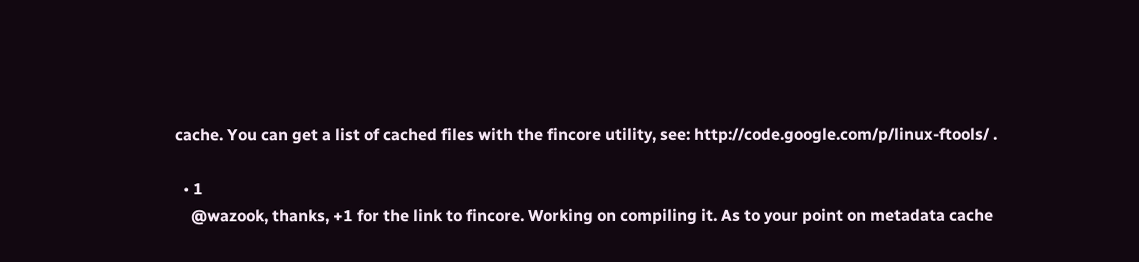cache. You can get a list of cached files with the fincore utility, see: http://code.google.com/p/linux-ftools/ .

  • 1
    @wazook, thanks, +1 for the link to fincore. Working on compiling it. As to your point on metadata cache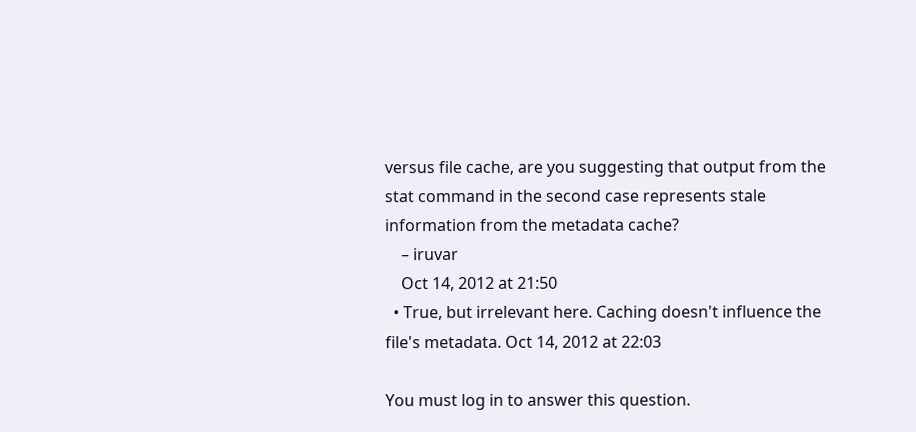versus file cache, are you suggesting that output from the stat command in the second case represents stale information from the metadata cache?
    – iruvar
    Oct 14, 2012 at 21:50
  • True, but irrelevant here. Caching doesn't influence the file's metadata. Oct 14, 2012 at 22:03

You must log in to answer this question.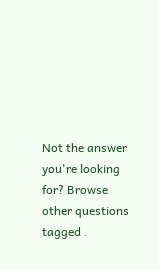Not the answer you're looking for? Browse other questions tagged .